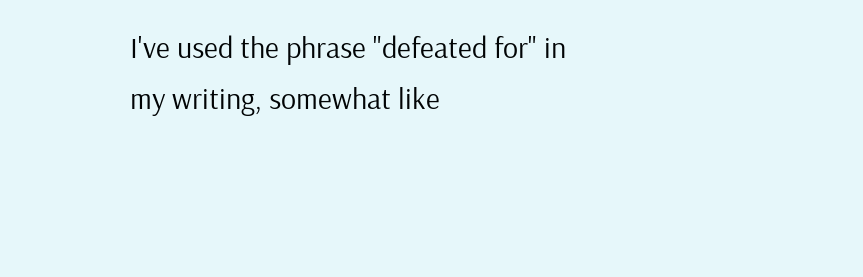I've used the phrase "defeated for" in my writing, somewhat like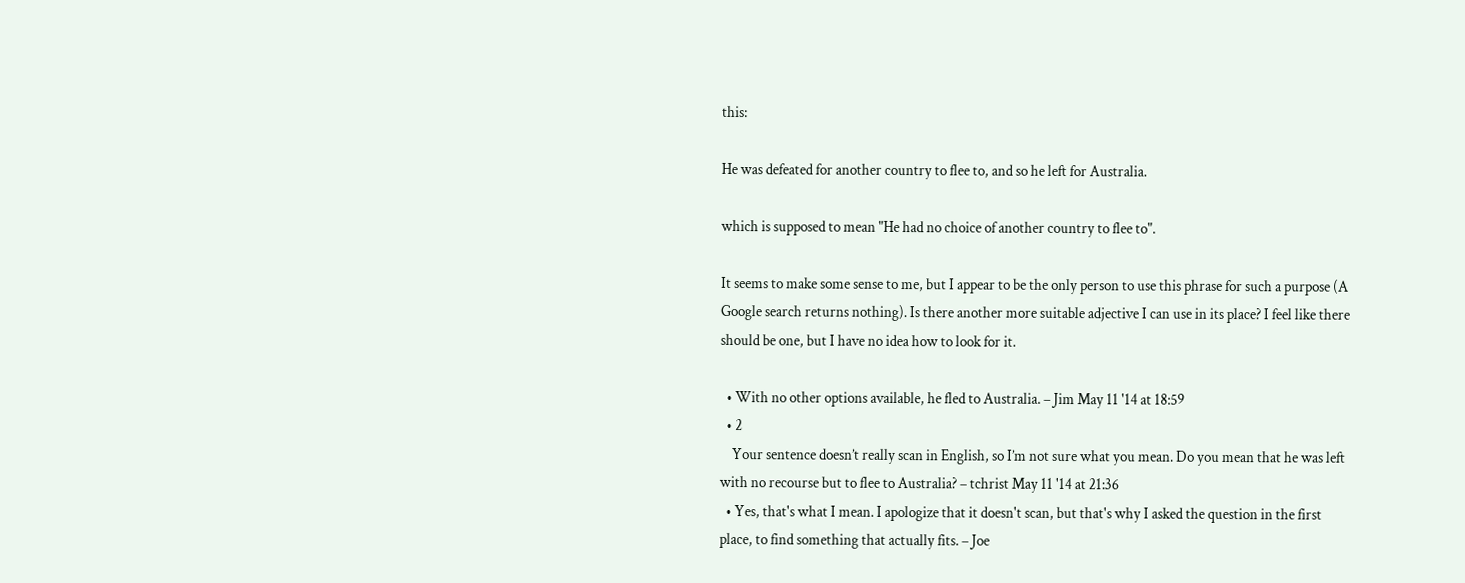this:

He was defeated for another country to flee to, and so he left for Australia.

which is supposed to mean "He had no choice of another country to flee to".

It seems to make some sense to me, but I appear to be the only person to use this phrase for such a purpose (A Google search returns nothing). Is there another more suitable adjective I can use in its place? I feel like there should be one, but I have no idea how to look for it.

  • With no other options available, he fled to Australia. – Jim May 11 '14 at 18:59
  • 2
    Your sentence doesn’t really scan in English, so I’m not sure what you mean. Do you mean that he was left with no recourse but to flee to Australia? – tchrist May 11 '14 at 21:36
  • Yes, that's what I mean. I apologize that it doesn't scan, but that's why I asked the question in the first place, to find something that actually fits. – Joe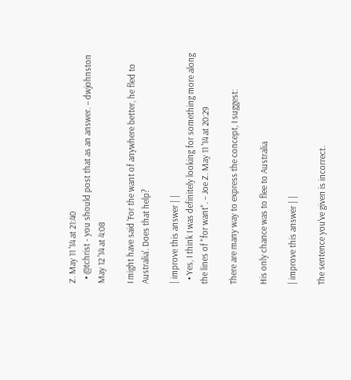Z. May 11 '14 at 21:40
  • @tchrist - you should post that as an answer. – dwjohnston May 12 '14 at 4:08

I might have said 'For the want of anywhere better, he fled to Australia'. Does that help?

| improve this answer | |
  • Yes, I think I was definitely looking for something more along the lines of "for want". – Joe Z. May 11 '14 at 20:29

There are many way to express the concept, I suggest:

His only chance was to flee to Australia

| improve this answer | |

The sentence you've given is incorrect.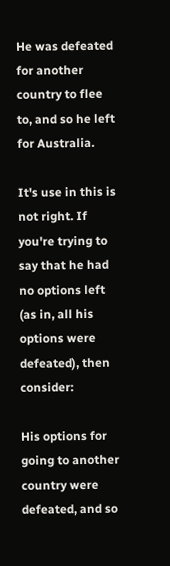He was defeated for another country to flee to, and so he left for Australia.

It's use in this is not right. If you're trying to say that he had no options left (as in, all his options were defeated), then consider:

His options for going to another country were defeated, and so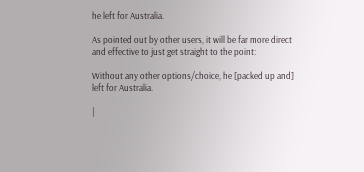he left for Australia.

As pointed out by other users, it will be far more direct and effective to just get straight to the point:

Without any other options/choice, he [packed up and] left for Australia.

|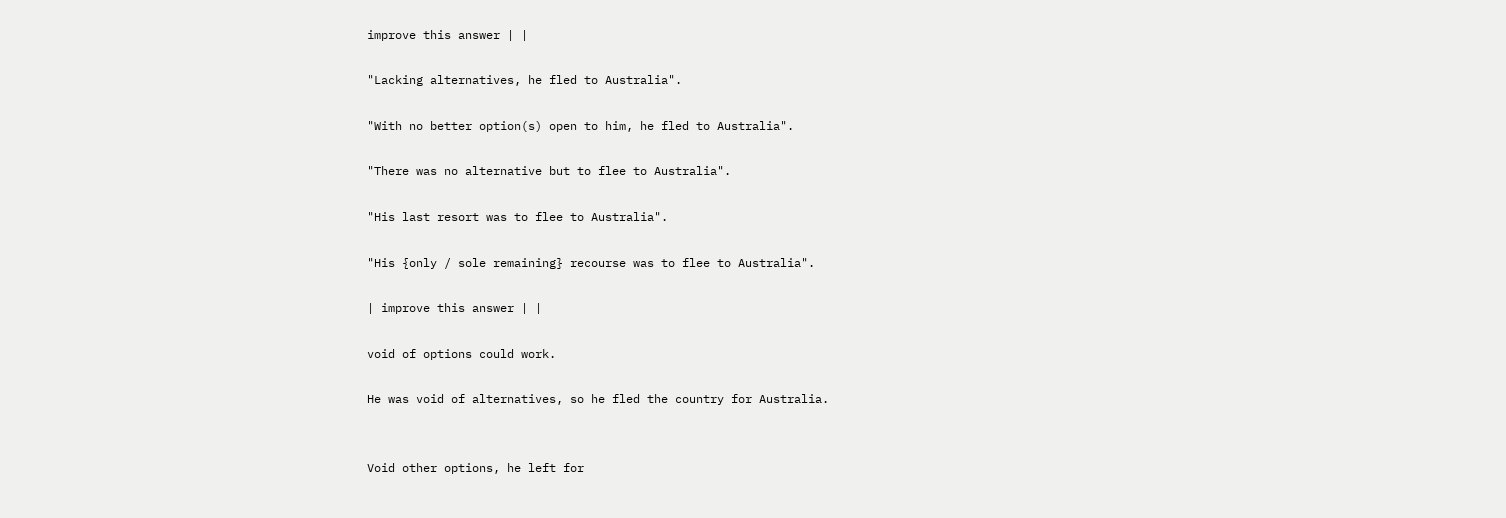improve this answer | |

"Lacking alternatives, he fled to Australia".

"With no better option(s) open to him, he fled to Australia".

"There was no alternative but to flee to Australia".

"His last resort was to flee to Australia".

"His {only / sole remaining} recourse was to flee to Australia".

| improve this answer | |

void of options could work.

He was void of alternatives, so he fled the country for Australia.


Void other options, he left for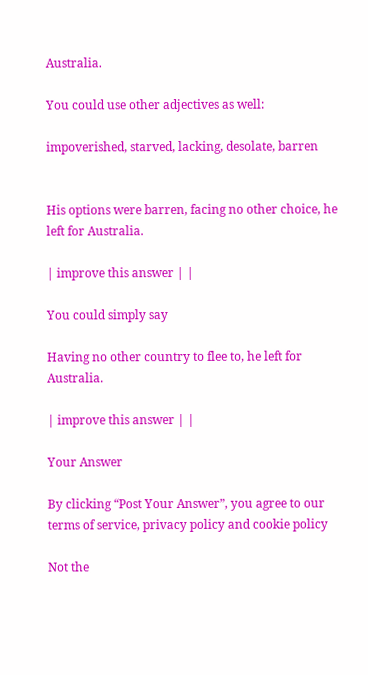Australia.

You could use other adjectives as well:

impoverished, starved, lacking, desolate, barren


His options were barren, facing no other choice, he left for Australia.

| improve this answer | |

You could simply say

Having no other country to flee to, he left for Australia.

| improve this answer | |

Your Answer

By clicking “Post Your Answer”, you agree to our terms of service, privacy policy and cookie policy

Not the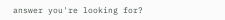answer you're looking for?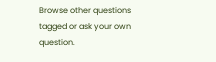Browse other questions tagged or ask your own question.